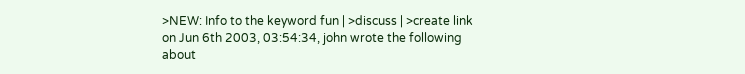>NEW: Info to the keyword fun | >discuss | >create link
on Jun 6th 2003, 03:54:34, john wrote the following about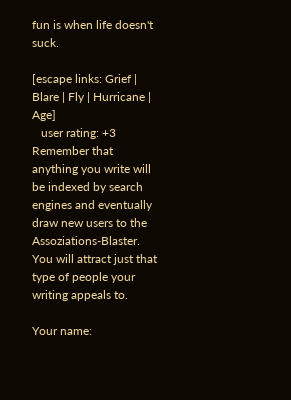fun is when life doesn't suck.

[escape links: Grief | Blare | Fly | Hurricane | Age]
   user rating: +3
Remember that anything you write will be indexed by search engines and eventually draw new users to the Assoziations-Blaster. You will attract just that type of people your writing appeals to.

Your name: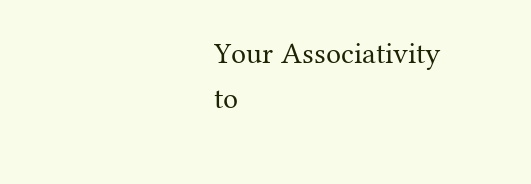Your Associativity to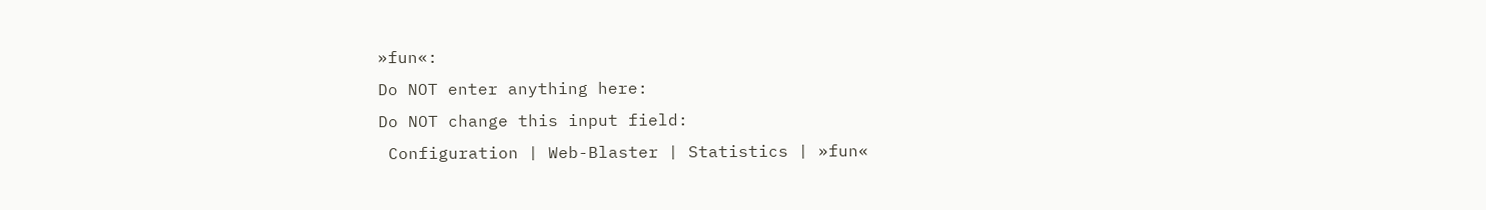»fun«:
Do NOT enter anything here:
Do NOT change this input field:
 Configuration | Web-Blaster | Statistics | »fun«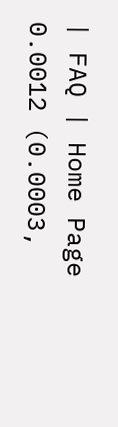| FAQ | Home Page
0.0012 (0.0003,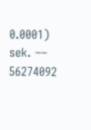0.0001) sek. –– 56274092